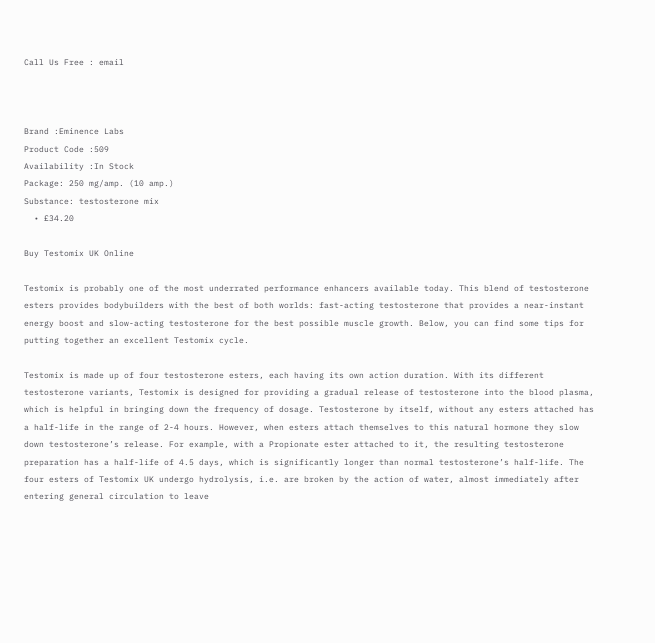Call Us Free : email



Brand :Eminence Labs
Product Code :509
Availability :In Stock
Package: 250 mg/amp. (10 amp.)
Substance: testosterone mix
  • £34.20

Buy Testomix UK Online

Testomix is probably one of the most underrated performance enhancers available today. This blend of testosterone esters provides bodybuilders with the best of both worlds: fast-acting testosterone that provides a near-instant energy boost and slow-acting testosterone for the best possible muscle growth. Below, you can find some tips for putting together an excellent Testomix cycle.

Testomix is made up of four testosterone esters, each having its own action duration. With its different testosterone variants, Testomix is designed for providing a gradual release of testosterone into the blood plasma, which is helpful in bringing down the frequency of dosage. Testosterone by itself, without any esters attached has a half-life in the range of 2-4 hours. However, when esters attach themselves to this natural hormone they slow down testosterone’s release. For example, with a Propionate ester attached to it, the resulting testosterone preparation has a half-life of 4.5 days, which is significantly longer than normal testosterone’s half-life. The four esters of Testomix UK undergo hydrolysis, i.e. are broken by the action of water, almost immediately after entering general circulation to leave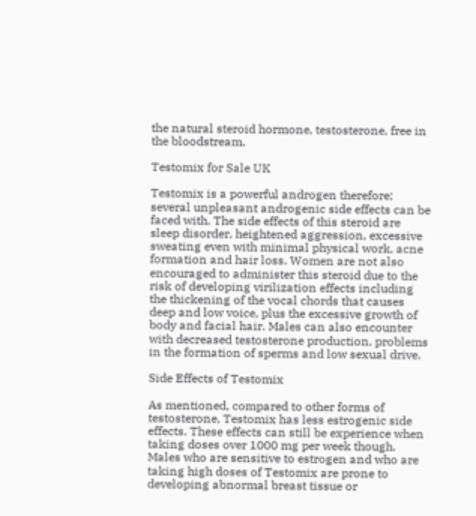the natural steroid hormone, testosterone, free in the bloodstream.

Testomix for Sale UK

Testomix is a powerful androgen therefore; several unpleasant androgenic side effects can be faced with. The side effects of this steroid are sleep disorder, heightened aggression, excessive sweating even with minimal physical work, acne formation and hair loss. Women are not also encouraged to administer this steroid due to the risk of developing virilization effects including the thickening of the vocal chords that causes deep and low voice, plus the excessive growth of body and facial hair. Males can also encounter with decreased testosterone production, problems in the formation of sperms and low sexual drive.

Side Effects of Testomix

As mentioned, compared to other forms of testosterone, Testomix has less estrogenic side effects. These effects can still be experience when taking doses over 1000 mg per week though. Males who are sensitive to estrogen and who are taking high doses of Testomix are prone to developing abnormal breast tissue or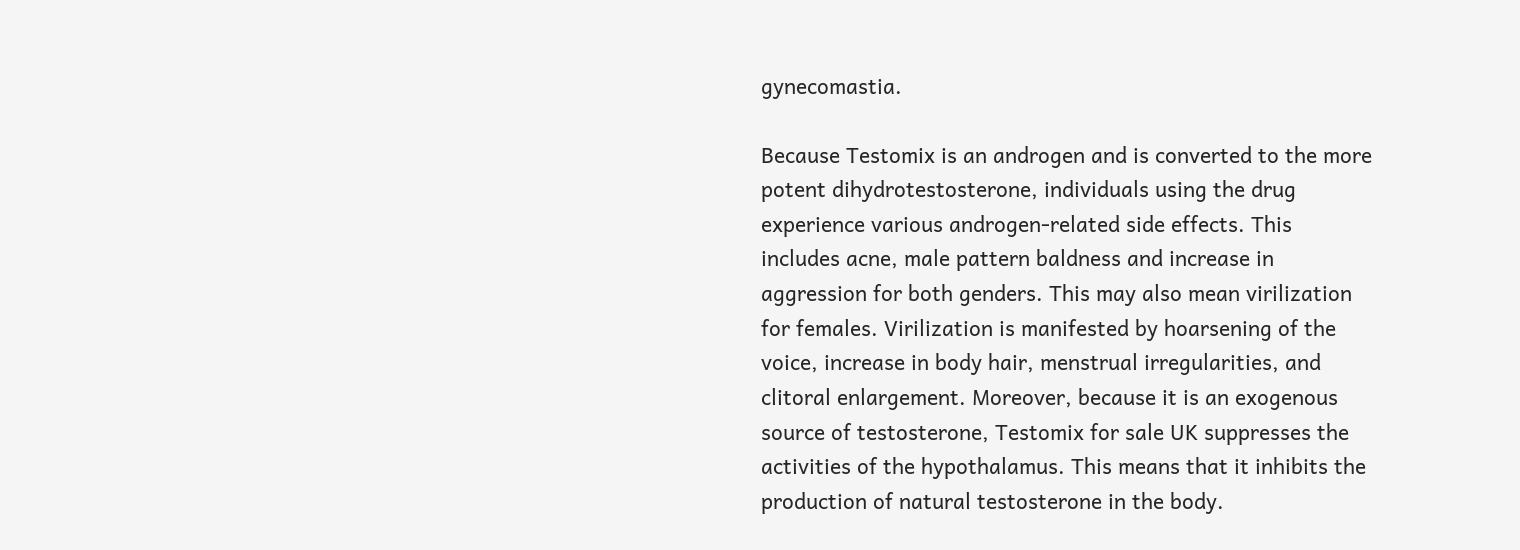gynecomastia.

Because Testomix is an androgen and is converted to the more potent dihydrotestosterone, individuals using the drug experience various androgen-related side effects. This includes acne, male pattern baldness and increase in aggression for both genders. This may also mean virilization for females. Virilization is manifested by hoarsening of the voice, increase in body hair, menstrual irregularities, and clitoral enlargement. Moreover, because it is an exogenous source of testosterone, Testomix for sale UK suppresses the activities of the hypothalamus. This means that it inhibits the production of natural testosterone in the body.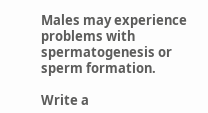Males may experience problems with spermatogenesis or sperm formation.

Write a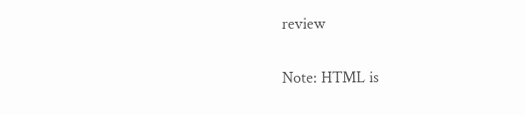review

Note: HTML is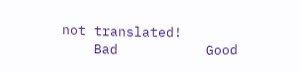not translated!
    Bad           Good